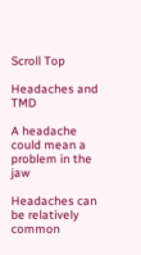Scroll Top

Headaches and TMD

A headache could mean a problem in the jaw

Headaches can be relatively common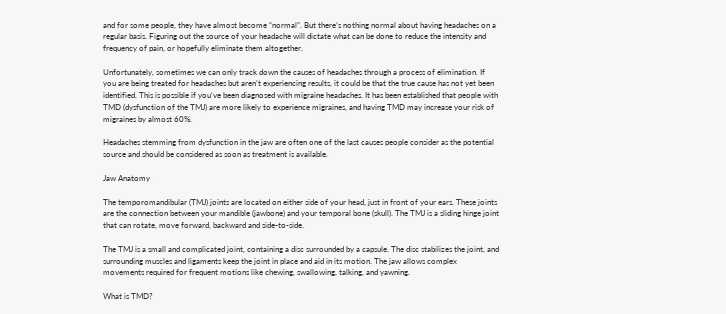and for some people, they have almost become “normal”. But there’s nothing normal about having headaches on a regular basis. Figuring out the source of your headache will dictate what can be done to reduce the intensity and frequency of pain, or hopefully eliminate them altogether.

Unfortunately, sometimes we can only track down the causes of headaches through a process of elimination. If you are being treated for headaches but aren’t experiencing results, it could be that the true cause has not yet been identified. This is possible if you’ve been diagnosed with migraine headaches. It has been established that people with TMD (dysfunction of the TMJ) are more likely to experience migraines, and having TMD may increase your risk of migraines by almost 60%.

Headaches stemming from dysfunction in the jaw are often one of the last causes people consider as the potential source and should be considered as soon as treatment is available.

Jaw Anatomy

The temporomandibular (TMJ) joints are located on either side of your head, just in front of your ears. These joints are the connection between your mandible (jawbone) and your temporal bone (skull). The TMJ is a sliding hinge joint that can rotate, move forward, backward and side-to-side.

The TMJ is a small and complicated joint, containing a disc surrounded by a capsule. The disc stabilizes the joint, and surrounding muscles and ligaments keep the joint in place and aid in its motion. The jaw allows complex movements required for frequent motions like chewing, swallowing, talking, and yawning.

What is TMD?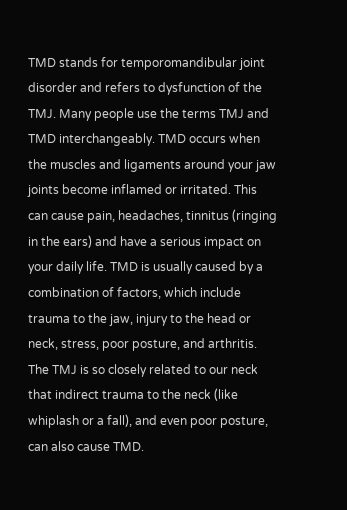TMD stands for temporomandibular joint disorder and refers to dysfunction of the TMJ. Many people use the terms TMJ and TMD interchangeably. TMD occurs when the muscles and ligaments around your jaw joints become inflamed or irritated. This can cause pain, headaches, tinnitus (ringing in the ears) and have a serious impact on your daily life. TMD is usually caused by a combination of factors, which include trauma to the jaw, injury to the head or neck, stress, poor posture, and arthritis. The TMJ is so closely related to our neck that indirect trauma to the neck (like whiplash or a fall), and even poor posture, can also cause TMD.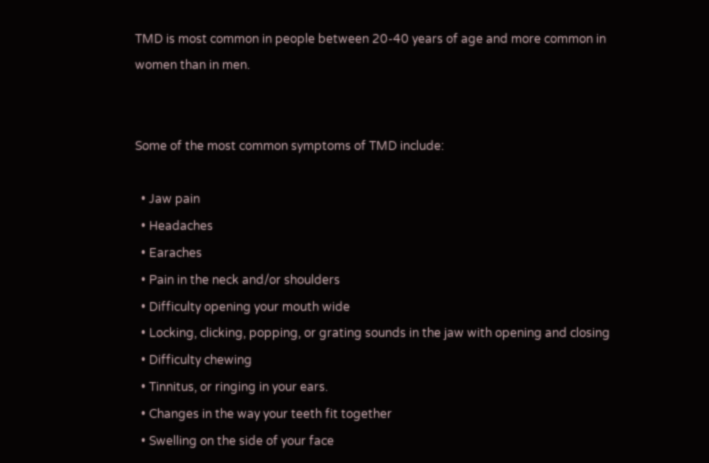TMD is most common in people between 20-40 years of age and more common in women than in men.


Some of the most common symptoms of TMD include:

  • Jaw pain
  • Headaches
  • Earaches
  • Pain in the neck and/or shoulders
  • Difficulty opening your mouth wide
  • Locking, clicking, popping, or grating sounds in the jaw with opening and closing
  • Difficulty chewing
  • Tinnitus, or ringing in your ears.
  • Changes in the way your teeth fit together
  • Swelling on the side of your face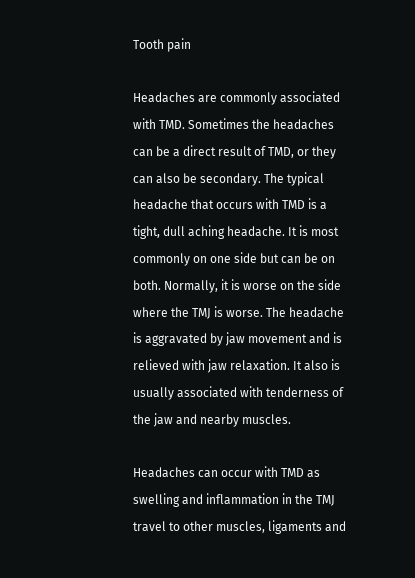Tooth pain

Headaches are commonly associated with TMD. Sometimes the headaches can be a direct result of TMD, or they can also be secondary. The typical headache that occurs with TMD is a tight, dull aching headache. It is most commonly on one side but can be on both. Normally, it is worse on the side where the TMJ is worse. The headache is aggravated by jaw movement and is relieved with jaw relaxation. It also is usually associated with tenderness of the jaw and nearby muscles.

Headaches can occur with TMD as swelling and inflammation in the TMJ travel to other muscles, ligaments and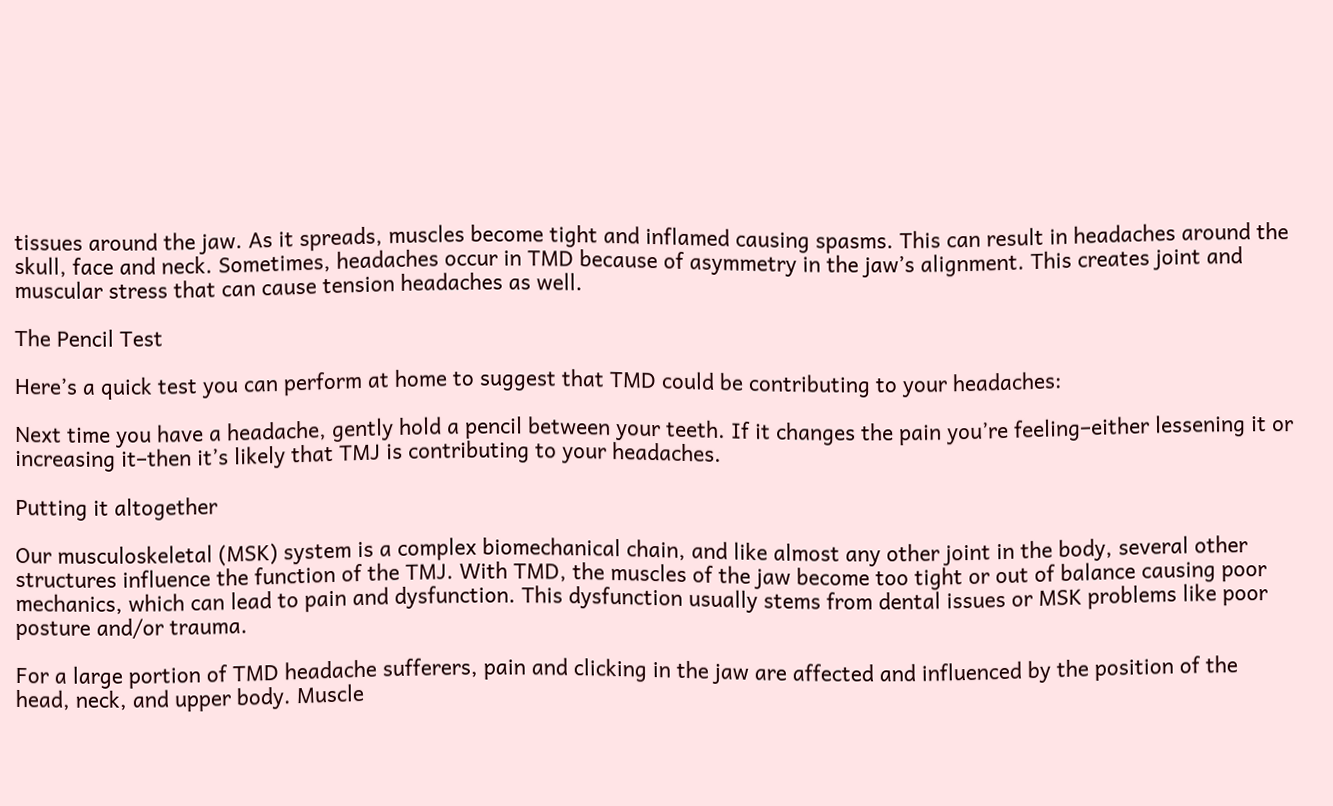tissues around the jaw. As it spreads, muscles become tight and inflamed causing spasms. This can result in headaches around the skull, face and neck. Sometimes, headaches occur in TMD because of asymmetry in the jaw’s alignment. This creates joint and muscular stress that can cause tension headaches as well.

The Pencil Test

Here’s a quick test you can perform at home to suggest that TMD could be contributing to your headaches:

Next time you have a headache, gently hold a pencil between your teeth. If it changes the pain you’re feeling–either lessening it or increasing it–then it’s likely that TMJ is contributing to your headaches.

Putting it altogether

Our musculoskeletal (MSK) system is a complex biomechanical chain, and like almost any other joint in the body, several other structures influence the function of the TMJ. With TMD, the muscles of the jaw become too tight or out of balance causing poor mechanics, which can lead to pain and dysfunction. This dysfunction usually stems from dental issues or MSK problems like poor posture and/or trauma.

For a large portion of TMD headache sufferers, pain and clicking in the jaw are affected and influenced by the position of the head, neck, and upper body. Muscle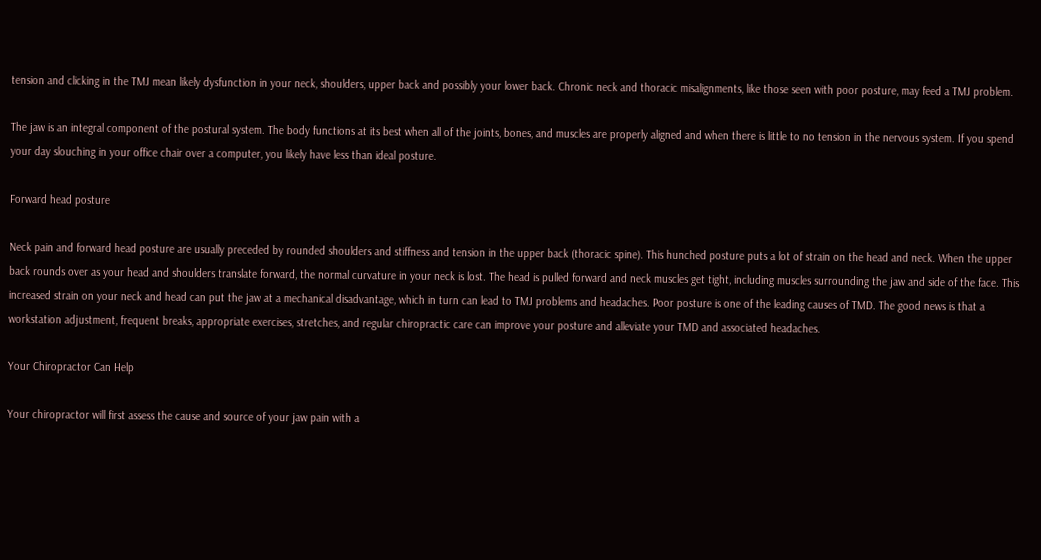tension and clicking in the TMJ mean likely dysfunction in your neck, shoulders, upper back and possibly your lower back. Chronic neck and thoracic misalignments, like those seen with poor posture, may feed a TMJ problem.

The jaw is an integral component of the postural system. The body functions at its best when all of the joints, bones, and muscles are properly aligned and when there is little to no tension in the nervous system. If you spend your day slouching in your office chair over a computer, you likely have less than ideal posture.

Forward head posture

Neck pain and forward head posture are usually preceded by rounded shoulders and stiffness and tension in the upper back (thoracic spine). This hunched posture puts a lot of strain on the head and neck. When the upper back rounds over as your head and shoulders translate forward, the normal curvature in your neck is lost. The head is pulled forward and neck muscles get tight, including muscles surrounding the jaw and side of the face. This increased strain on your neck and head can put the jaw at a mechanical disadvantage, which in turn can lead to TMJ problems and headaches. Poor posture is one of the leading causes of TMD. The good news is that a workstation adjustment, frequent breaks, appropriate exercises, stretches, and regular chiropractic care can improve your posture and alleviate your TMD and associated headaches.

Your Chiropractor Can Help

Your chiropractor will first assess the cause and source of your jaw pain with a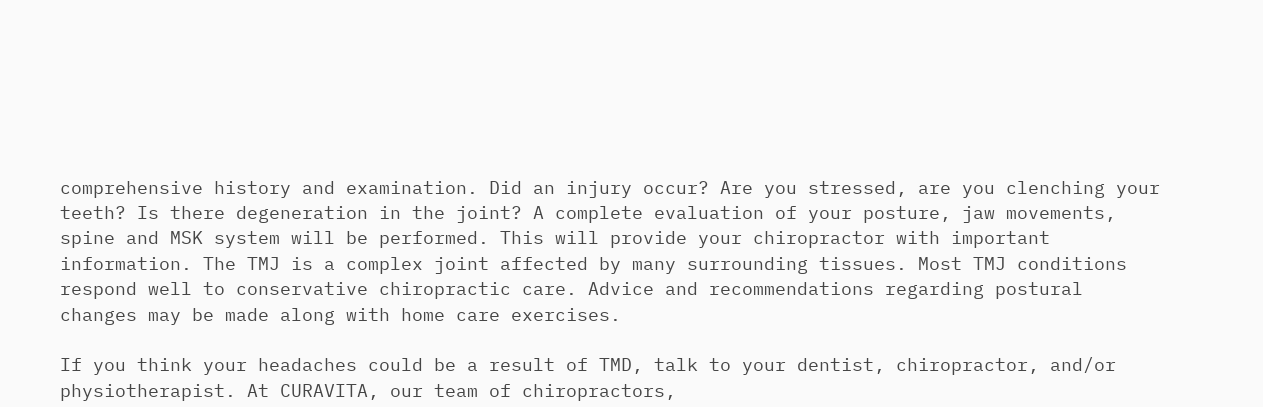comprehensive history and examination. Did an injury occur? Are you stressed, are you clenching your teeth? Is there degeneration in the joint? A complete evaluation of your posture, jaw movements, spine and MSK system will be performed. This will provide your chiropractor with important information. The TMJ is a complex joint affected by many surrounding tissues. Most TMJ conditions respond well to conservative chiropractic care. Advice and recommendations regarding postural changes may be made along with home care exercises.

If you think your headaches could be a result of TMD, talk to your dentist, chiropractor, and/or physiotherapist. At CURAVITA, our team of chiropractors,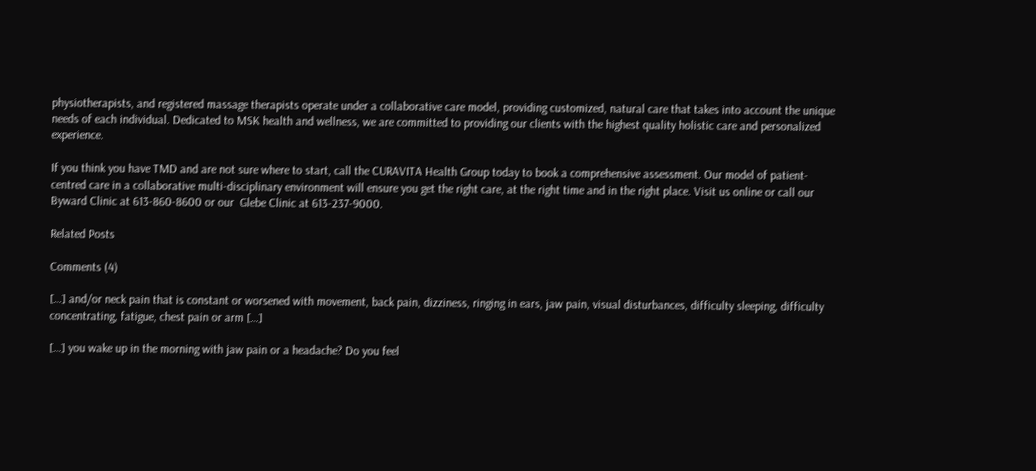physiotherapists, and registered massage therapists operate under a collaborative care model, providing customized, natural care that takes into account the unique needs of each individual. Dedicated to MSK health and wellness, we are committed to providing our clients with the highest quality holistic care and personalized experience.

If you think you have TMD and are not sure where to start, call the CURAVITA Health Group today to book a comprehensive assessment. Our model of patient-centred care in a collaborative multi-disciplinary environment will ensure you get the right care, at the right time and in the right place. Visit us online or call our Byward Clinic at 613-860-8600 or our  Glebe Clinic at 613-237-9000.

Related Posts

Comments (4)

[…] and/or neck pain that is constant or worsened with movement, back pain, dizziness, ringing in ears, jaw pain, visual disturbances, difficulty sleeping, difficulty concentrating, fatigue, chest pain or arm […]

[…] you wake up in the morning with jaw pain or a headache? Do you feel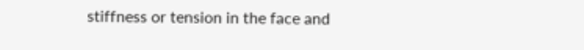stiffness or tension in the face and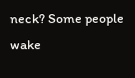neck? Some people wake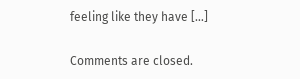feeling like they have […]

Comments are closed.